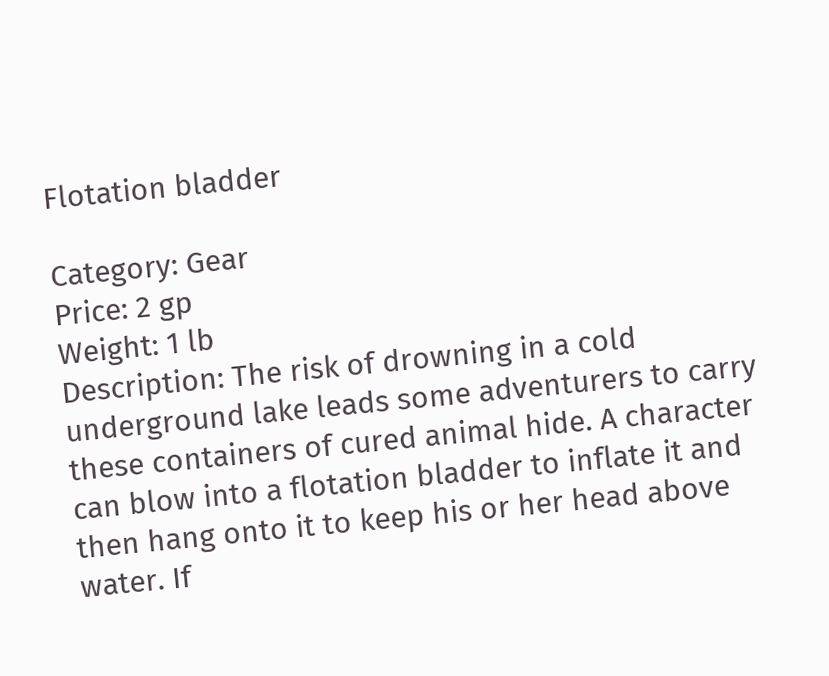Flotation bladder

Category: Gear
Price: 2 gp
Weight: 1 lb
Description: The risk of drowning in a cold underground lake leads some adventurers to carry these containers of cured animal hide. A character can blow into a flotation bladder to inflate it and then hang onto it to keep his or her head above water. If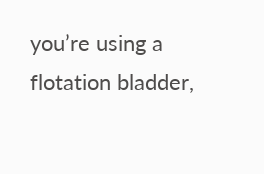you’re using a flotation bladder,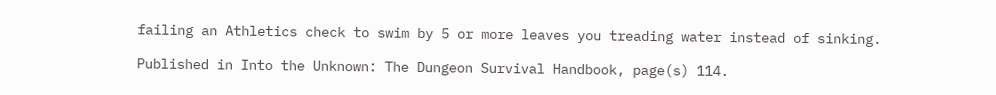failing an Athletics check to swim by 5 or more leaves you treading water instead of sinking.

Published in Into the Unknown: The Dungeon Survival Handbook, page(s) 114.